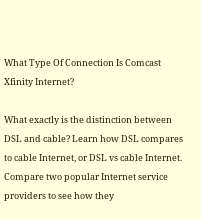What Type Of Connection Is Comcast Xfinity Internet?

What exactly is the distinction between DSL and cable? Learn how DSL compares to cable Internet, or DSL vs cable Internet. Compare two popular Internet service providers to see how they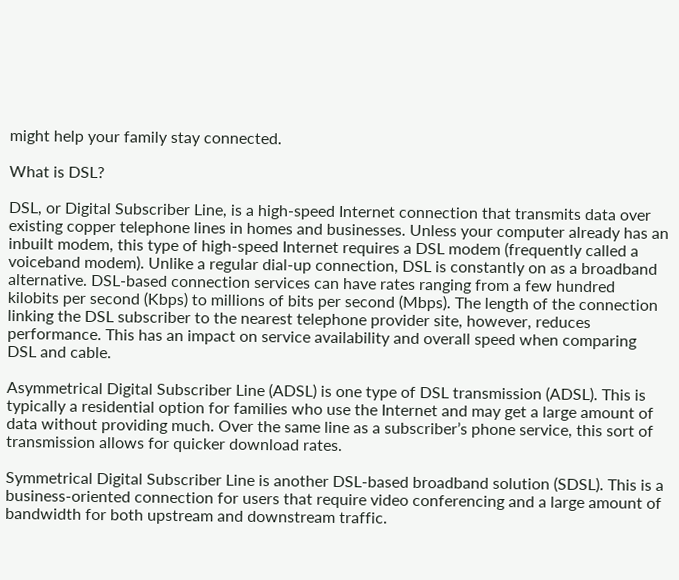might help your family stay connected.

What is DSL?

DSL, or Digital Subscriber Line, is a high-speed Internet connection that transmits data over existing copper telephone lines in homes and businesses. Unless your computer already has an inbuilt modem, this type of high-speed Internet requires a DSL modem (frequently called a voiceband modem). Unlike a regular dial-up connection, DSL is constantly on as a broadband alternative. DSL-based connection services can have rates ranging from a few hundred kilobits per second (Kbps) to millions of bits per second (Mbps). The length of the connection linking the DSL subscriber to the nearest telephone provider site, however, reduces performance. This has an impact on service availability and overall speed when comparing DSL and cable.

Asymmetrical Digital Subscriber Line (ADSL) is one type of DSL transmission (ADSL). This is typically a residential option for families who use the Internet and may get a large amount of data without providing much. Over the same line as a subscriber’s phone service, this sort of transmission allows for quicker download rates.

Symmetrical Digital Subscriber Line is another DSL-based broadband solution (SDSL). This is a business-oriented connection for users that require video conferencing and a large amount of bandwidth for both upstream and downstream traffic.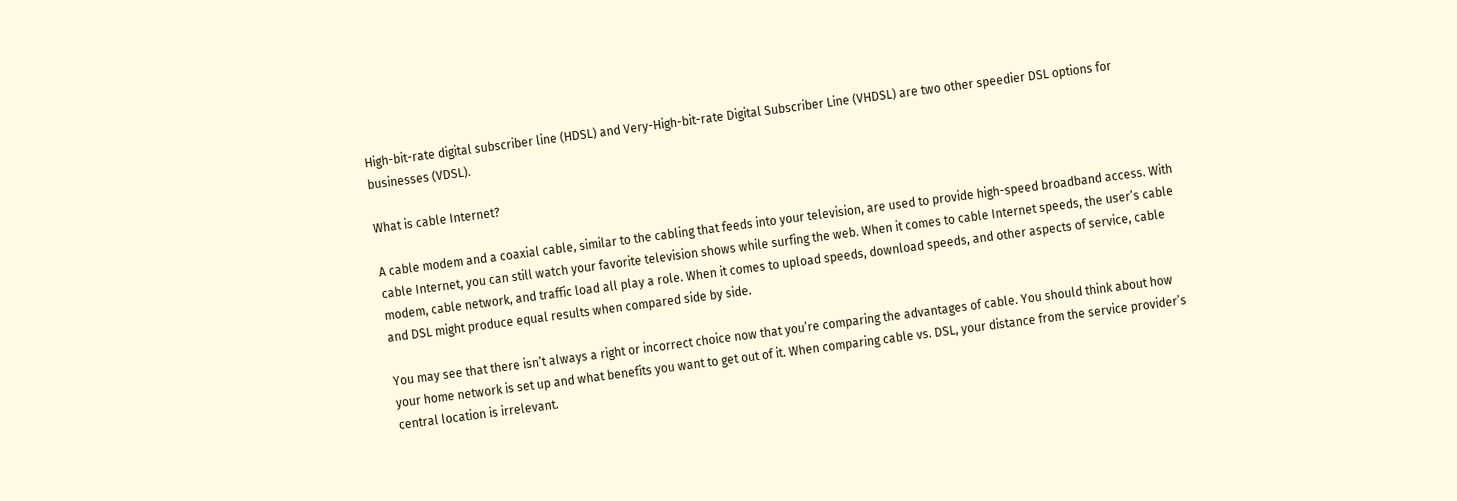High-bit-rate digital subscriber line (HDSL) and Very-High-bit-rate Digital Subscriber Line (VHDSL) are two other speedier DSL options for businesses (VDSL).

What is cable Internet?

A cable modem and a coaxial cable, similar to the cabling that feeds into your television, are used to provide high-speed broadband access. With cable Internet, you can still watch your favorite television shows while surfing the web. When it comes to cable Internet speeds, the user’s cable modem, cable network, and traffic load all play a role. When it comes to upload speeds, download speeds, and other aspects of service, cable and DSL might produce equal results when compared side by side.

You may see that there isn’t always a right or incorrect choice now that you’re comparing the advantages of cable. You should think about how your home network is set up and what benefits you want to get out of it. When comparing cable vs. DSL, your distance from the service provider’s central location is irrelevant.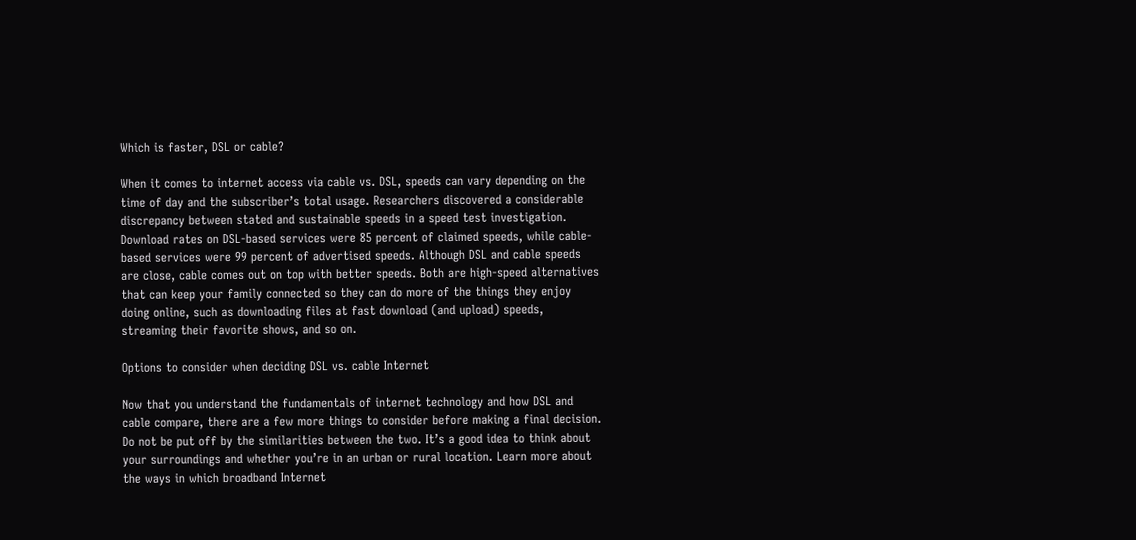Which is faster, DSL or cable?

When it comes to internet access via cable vs. DSL, speeds can vary depending on the time of day and the subscriber’s total usage. Researchers discovered a considerable discrepancy between stated and sustainable speeds in a speed test investigation. Download rates on DSL-based services were 85 percent of claimed speeds, while cable-based services were 99 percent of advertised speeds. Although DSL and cable speeds are close, cable comes out on top with better speeds. Both are high-speed alternatives that can keep your family connected so they can do more of the things they enjoy doing online, such as downloading files at fast download (and upload) speeds, streaming their favorite shows, and so on.

Options to consider when deciding DSL vs. cable Internet

Now that you understand the fundamentals of internet technology and how DSL and cable compare, there are a few more things to consider before making a final decision. Do not be put off by the similarities between the two. It’s a good idea to think about your surroundings and whether you’re in an urban or rural location. Learn more about the ways in which broadband Internet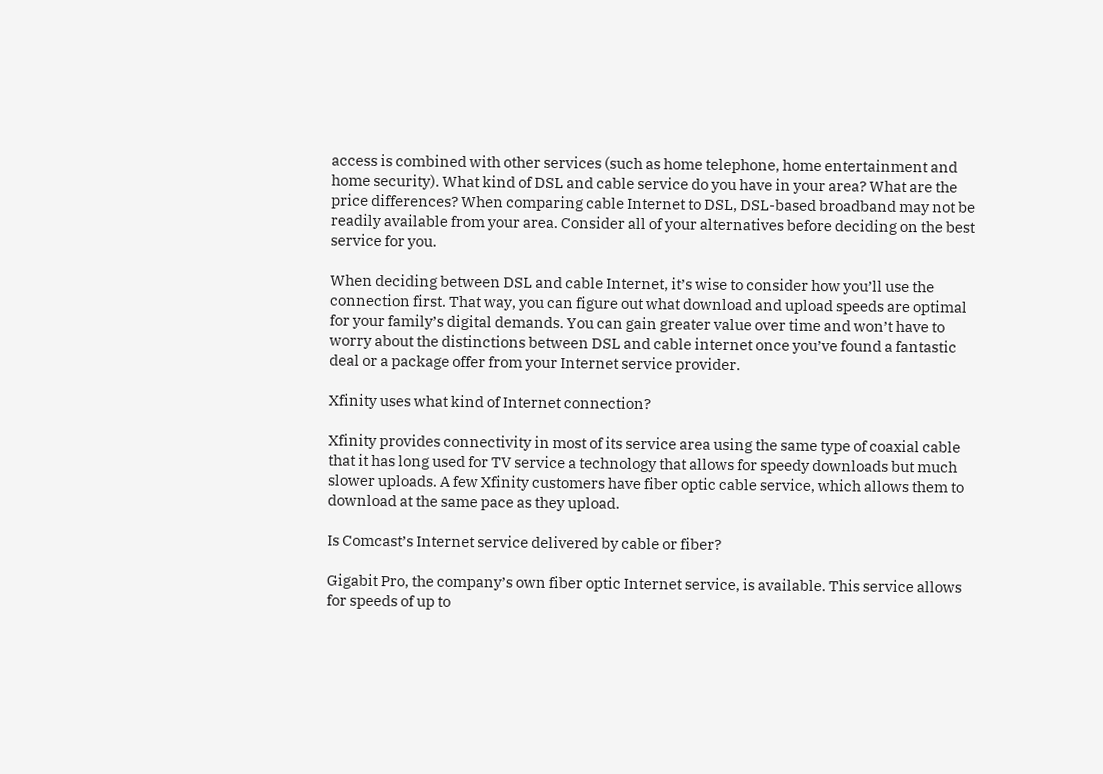access is combined with other services (such as home telephone, home entertainment and home security). What kind of DSL and cable service do you have in your area? What are the price differences? When comparing cable Internet to DSL, DSL-based broadband may not be readily available from your area. Consider all of your alternatives before deciding on the best service for you.

When deciding between DSL and cable Internet, it’s wise to consider how you’ll use the connection first. That way, you can figure out what download and upload speeds are optimal for your family’s digital demands. You can gain greater value over time and won’t have to worry about the distinctions between DSL and cable internet once you’ve found a fantastic deal or a package offer from your Internet service provider.

Xfinity uses what kind of Internet connection?

Xfinity provides connectivity in most of its service area using the same type of coaxial cable that it has long used for TV service a technology that allows for speedy downloads but much slower uploads. A few Xfinity customers have fiber optic cable service, which allows them to download at the same pace as they upload.

Is Comcast’s Internet service delivered by cable or fiber?

Gigabit Pro, the company’s own fiber optic Internet service, is available. This service allows for speeds of up to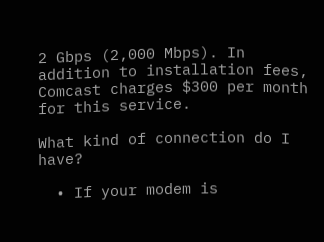2 Gbps (2,000 Mbps). In addition to installation fees, Comcast charges $300 per month for this service.

What kind of connection do I have?

  • If your modem is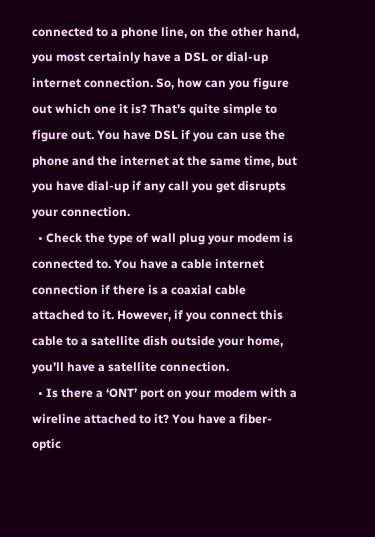connected to a phone line, on the other hand, you most certainly have a DSL or dial-up internet connection. So, how can you figure out which one it is? That’s quite simple to figure out. You have DSL if you can use the phone and the internet at the same time, but you have dial-up if any call you get disrupts your connection.
  • Check the type of wall plug your modem is connected to. You have a cable internet connection if there is a coaxial cable attached to it. However, if you connect this cable to a satellite dish outside your home, you’ll have a satellite connection.
  • Is there a ‘ONT’ port on your modem with a wireline attached to it? You have a fiber-optic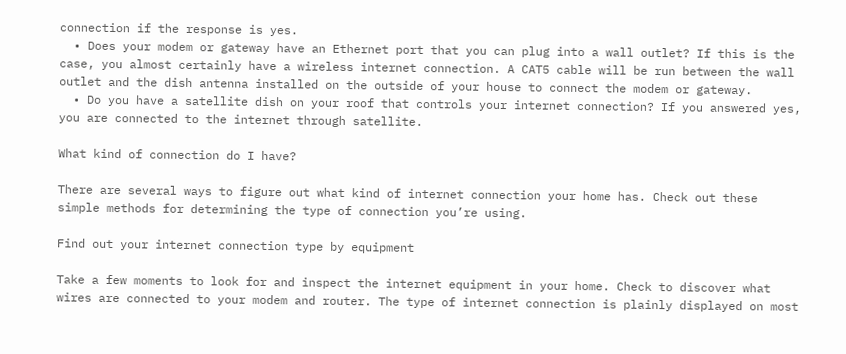connection if the response is yes.
  • Does your modem or gateway have an Ethernet port that you can plug into a wall outlet? If this is the case, you almost certainly have a wireless internet connection. A CAT5 cable will be run between the wall outlet and the dish antenna installed on the outside of your house to connect the modem or gateway.
  • Do you have a satellite dish on your roof that controls your internet connection? If you answered yes, you are connected to the internet through satellite.

What kind of connection do I have?

There are several ways to figure out what kind of internet connection your home has. Check out these simple methods for determining the type of connection you’re using.

Find out your internet connection type by equipment

Take a few moments to look for and inspect the internet equipment in your home. Check to discover what wires are connected to your modem and router. The type of internet connection is plainly displayed on most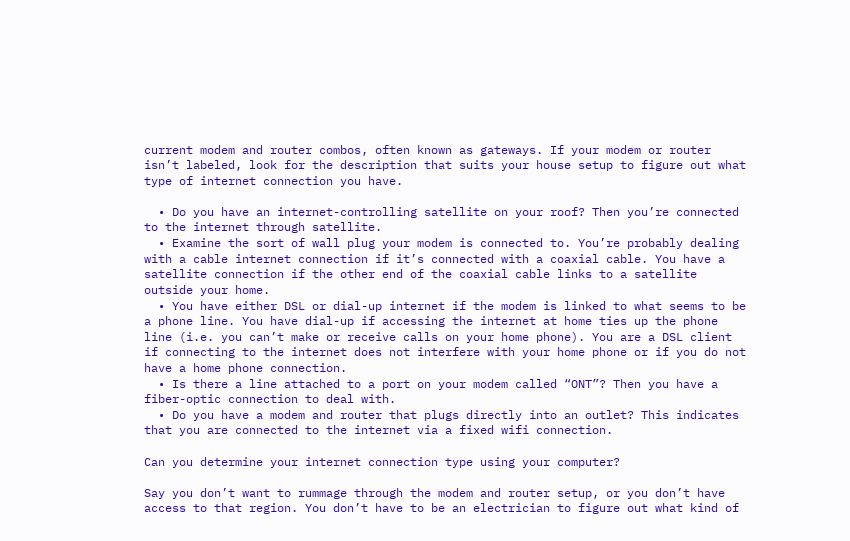current modem and router combos, often known as gateways. If your modem or router isn’t labeled, look for the description that suits your house setup to figure out what type of internet connection you have.

  • Do you have an internet-controlling satellite on your roof? Then you’re connected to the internet through satellite.
  • Examine the sort of wall plug your modem is connected to. You’re probably dealing with a cable internet connection if it’s connected with a coaxial cable. You have a satellite connection if the other end of the coaxial cable links to a satellite outside your home.
  • You have either DSL or dial-up internet if the modem is linked to what seems to be a phone line. You have dial-up if accessing the internet at home ties up the phone line (i.e. you can’t make or receive calls on your home phone). You are a DSL client if connecting to the internet does not interfere with your home phone or if you do not have a home phone connection.
  • Is there a line attached to a port on your modem called “ONT”? Then you have a fiber-optic connection to deal with.
  • Do you have a modem and router that plugs directly into an outlet? This indicates that you are connected to the internet via a fixed wifi connection.

Can you determine your internet connection type using your computer?

Say you don’t want to rummage through the modem and router setup, or you don’t have access to that region. You don’t have to be an electrician to figure out what kind of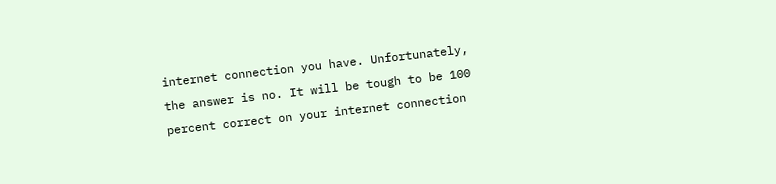internet connection you have. Unfortunately, the answer is no. It will be tough to be 100 percent correct on your internet connection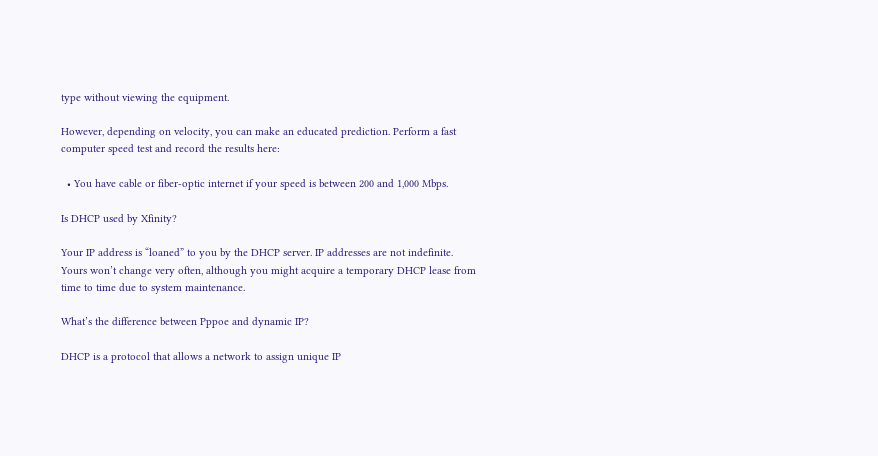type without viewing the equipment.

However, depending on velocity, you can make an educated prediction. Perform a fast computer speed test and record the results here:

  • You have cable or fiber-optic internet if your speed is between 200 and 1,000 Mbps.

Is DHCP used by Xfinity?

Your IP address is “loaned” to you by the DHCP server. IP addresses are not indefinite. Yours won’t change very often, although you might acquire a temporary DHCP lease from time to time due to system maintenance.

What’s the difference between Pppoe and dynamic IP?

DHCP is a protocol that allows a network to assign unique IP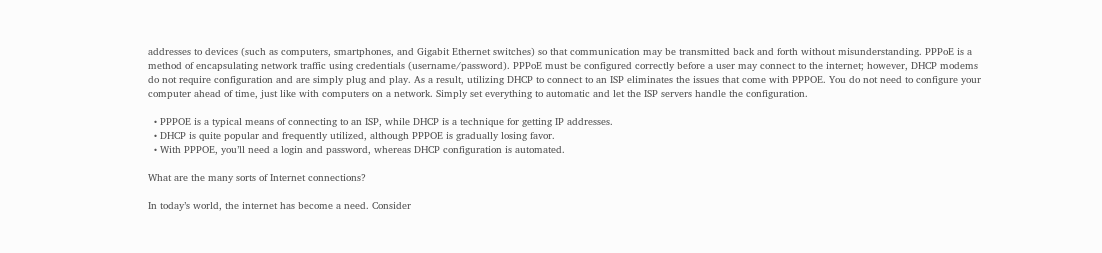addresses to devices (such as computers, smartphones, and Gigabit Ethernet switches) so that communication may be transmitted back and forth without misunderstanding. PPPoE is a method of encapsulating network traffic using credentials (username/password). PPPoE must be configured correctly before a user may connect to the internet; however, DHCP modems do not require configuration and are simply plug and play. As a result, utilizing DHCP to connect to an ISP eliminates the issues that come with PPPOE. You do not need to configure your computer ahead of time, just like with computers on a network. Simply set everything to automatic and let the ISP servers handle the configuration.

  • PPPOE is a typical means of connecting to an ISP, while DHCP is a technique for getting IP addresses.
  • DHCP is quite popular and frequently utilized, although PPPOE is gradually losing favor.
  • With PPPOE, you’ll need a login and password, whereas DHCP configuration is automated.

What are the many sorts of Internet connections?

In today’s world, the internet has become a need. Consider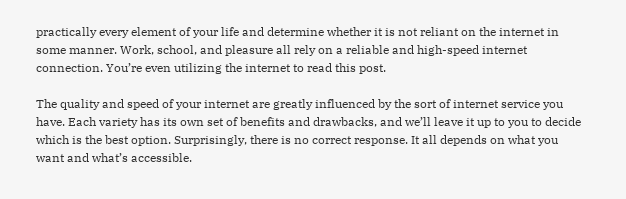practically every element of your life and determine whether it is not reliant on the internet in some manner. Work, school, and pleasure all rely on a reliable and high-speed internet connection. You’re even utilizing the internet to read this post.

The quality and speed of your internet are greatly influenced by the sort of internet service you have. Each variety has its own set of benefits and drawbacks, and we’ll leave it up to you to decide which is the best option. Surprisingly, there is no correct response. It all depends on what you want and what’s accessible.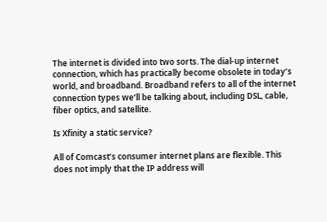The internet is divided into two sorts. The dial-up internet connection, which has practically become obsolete in today’s world, and broadband. Broadband refers to all of the internet connection types we’ll be talking about, including DSL, cable, fiber optics, and satellite.

Is Xfinity a static service?

All of Comcast’s consumer internet plans are flexible. This does not imply that the IP address will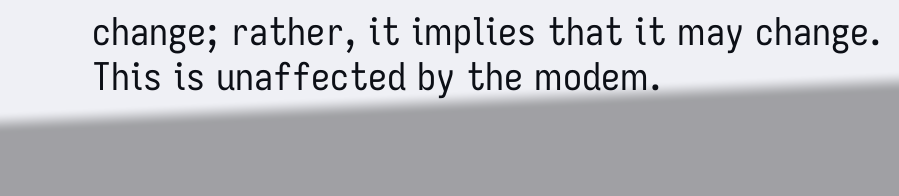change; rather, it implies that it may change. This is unaffected by the modem.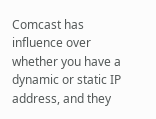Comcast has influence over whether you have a dynamic or static IP address, and they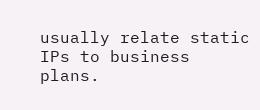usually relate static IPs to business plans.